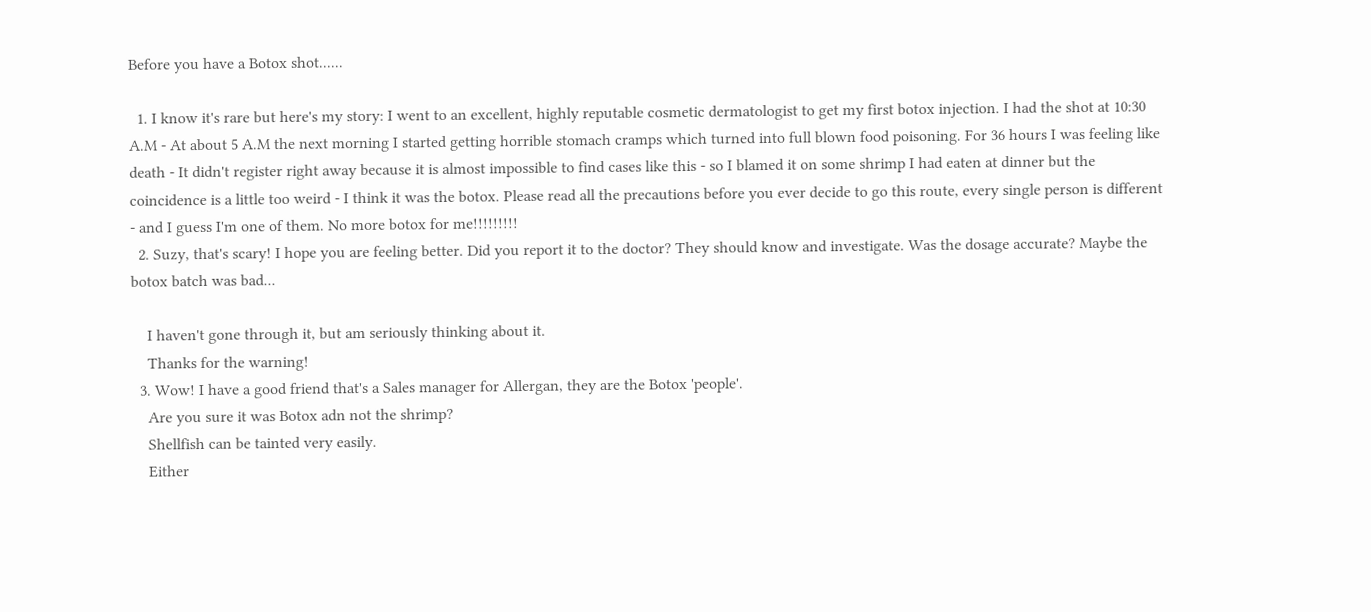Before you have a Botox shot......

  1. I know it's rare but here's my story: I went to an excellent, highly reputable cosmetic dermatologist to get my first botox injection. I had the shot at 10:30 A.M - At about 5 A.M the next morning I started getting horrible stomach cramps which turned into full blown food poisoning. For 36 hours I was feeling like death - It didn't register right away because it is almost impossible to find cases like this - so I blamed it on some shrimp I had eaten at dinner but the coincidence is a little too weird - I think it was the botox. Please read all the precautions before you ever decide to go this route, every single person is different - and I guess I'm one of them. No more botox for me!!!!!!!!!
  2. Suzy, that's scary! I hope you are feeling better. Did you report it to the doctor? They should know and investigate. Was the dosage accurate? Maybe the botox batch was bad...

    I haven't gone through it, but am seriously thinking about it.
    Thanks for the warning!
  3. Wow! I have a good friend that's a Sales manager for Allergan, they are the Botox 'people'.
    Are you sure it was Botox adn not the shrimp?
    Shellfish can be tainted very easily.
    Either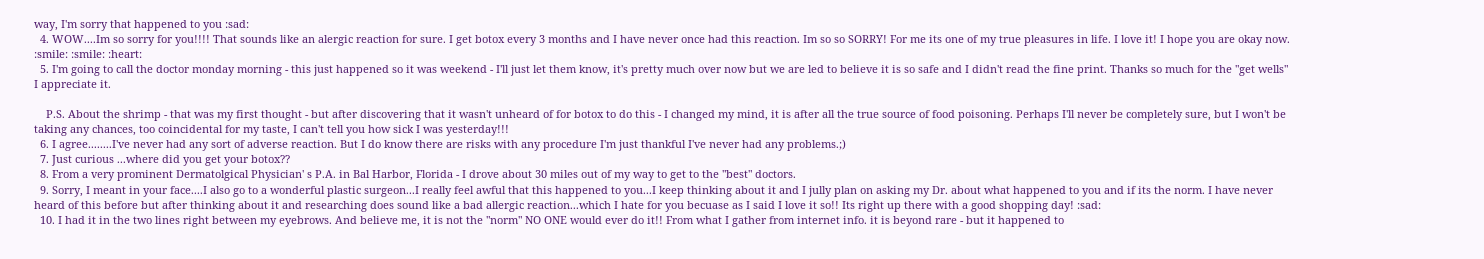way, I'm sorry that happened to you :sad:
  4. WOW....Im so sorry for you!!!! That sounds like an alergic reaction for sure. I get botox every 3 months and I have never once had this reaction. Im so so SORRY! For me its one of my true pleasures in life. I love it! I hope you are okay now. :smile: :smile: :heart:
  5. I'm going to call the doctor monday morning - this just happened so it was weekend - I'll just let them know, it's pretty much over now but we are led to believe it is so safe and I didn't read the fine print. Thanks so much for the "get wells" I appreciate it.

    P.S. About the shrimp - that was my first thought - but after discovering that it wasn't unheard of for botox to do this - I changed my mind, it is after all the true source of food poisoning. Perhaps I'll never be completely sure, but I won't be taking any chances, too coincidental for my taste, I can't tell you how sick I was yesterday!!!
  6. I agree........I've never had any sort of adverse reaction. But I do know there are risks with any procedure I'm just thankful I've never had any problems.;)
  7. Just curious ...where did you get your botox??
  8. From a very prominent Dermatolgical Physician' s P.A. in Bal Harbor, Florida - I drove about 30 miles out of my way to get to the "best" doctors.
  9. Sorry, I meant in your face....I also go to a wonderful plastic surgeon...I really feel awful that this happened to you...I keep thinking about it and I jully plan on asking my Dr. about what happened to you and if its the norm. I have never heard of this before but after thinking about it and researching does sound like a bad allergic reaction...which I hate for you becuase as I said I love it so!! Its right up there with a good shopping day! :sad:
  10. I had it in the two lines right between my eyebrows. And believe me, it is not the "norm" NO ONE would ever do it!! From what I gather from internet info. it is beyond rare - but it happened to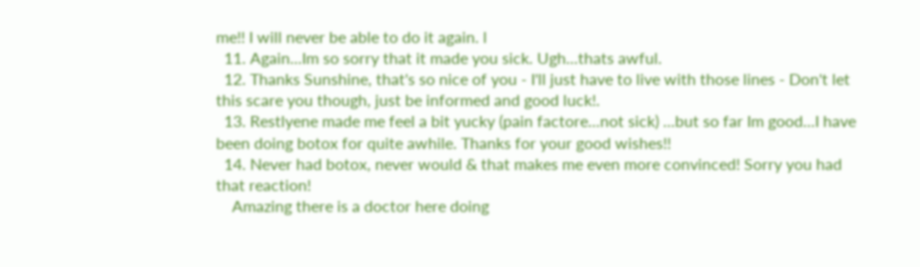me!! I will never be able to do it again. l
  11. Again...Im so sorry that it made you sick. Ugh...thats awful.
  12. Thanks Sunshine, that's so nice of you - I'll just have to live with those lines - Don't let this scare you though, just be informed and good luck!.
  13. Restlyene made me feel a bit yucky (pain factore...not sick) ...but so far Im good...I have been doing botox for quite awhile. Thanks for your good wishes!!
  14. Never had botox, never would & that makes me even more convinced! Sorry you had that reaction!
    Amazing there is a doctor here doing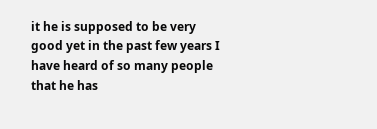it he is supposed to be very good yet in the past few years I have heard of so many people that he has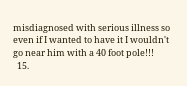misdiagnosed with serious illness so even if I wanted to have it I wouldn't go near him with a 40 foot pole!!!
  15.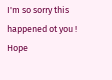I'm so sorry this happened ot you ! Hope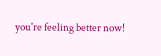you're feeling better now!